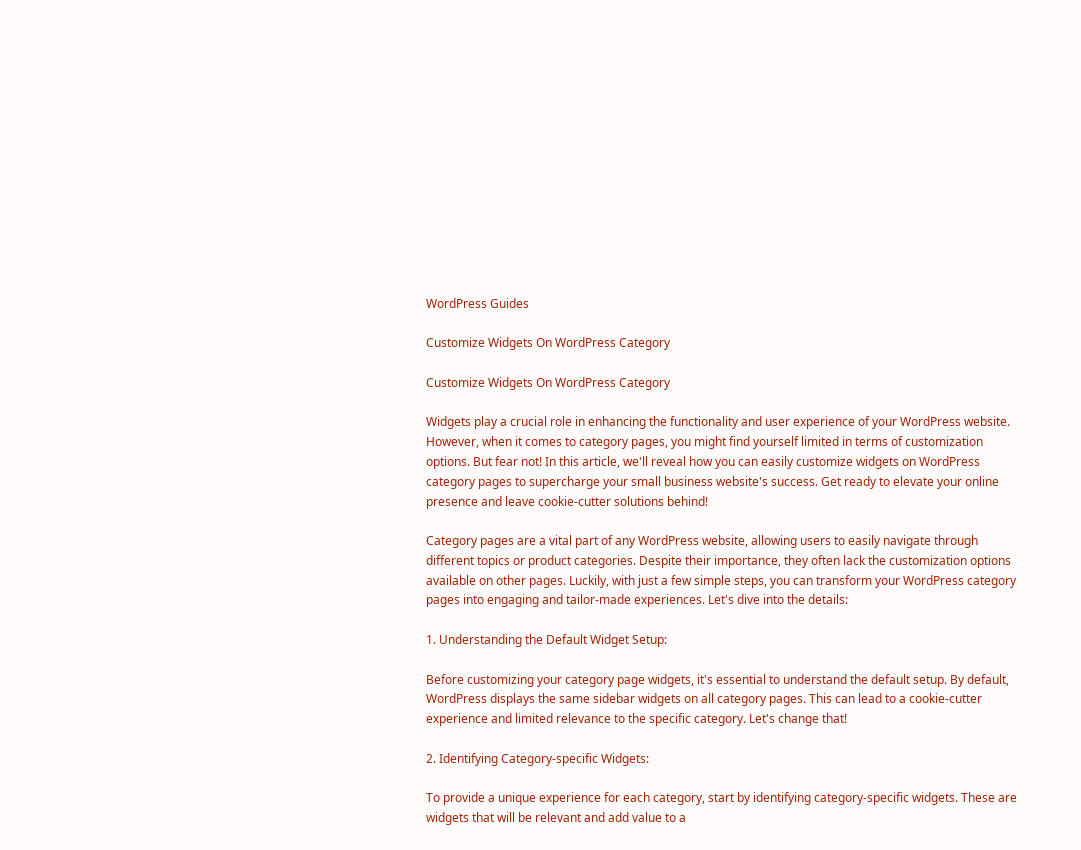WordPress Guides

Customize Widgets On WordPress Category

Customize Widgets On WordPress Category

Widgets play a crucial role in enhancing the functionality and user experience of your WordPress website. However, when it comes to category pages, you might find yourself limited in terms of customization options. But fear not! In this article, we'll reveal how you can easily customize widgets on WordPress category pages to supercharge your small business website's success. Get ready to elevate your online presence and leave cookie-cutter solutions behind!

Category pages are a vital part of any WordPress website, allowing users to easily navigate through different topics or product categories. Despite their importance, they often lack the customization options available on other pages. Luckily, with just a few simple steps, you can transform your WordPress category pages into engaging and tailor-made experiences. Let's dive into the details:

1. Understanding the Default Widget Setup:

Before customizing your category page widgets, it's essential to understand the default setup. By default, WordPress displays the same sidebar widgets on all category pages. This can lead to a cookie-cutter experience and limited relevance to the specific category. Let's change that!

2. Identifying Category-specific Widgets:

To provide a unique experience for each category, start by identifying category-specific widgets. These are widgets that will be relevant and add value to a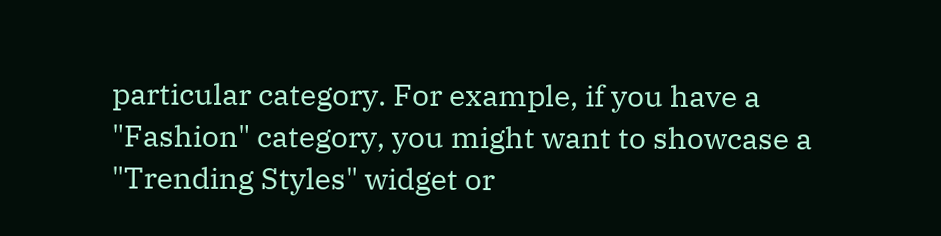particular category. For example, if you have a "Fashion" category, you might want to showcase a "Trending Styles" widget or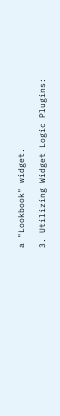a "Lookbook" widget.

3. Utilizing Widget Logic Plugins: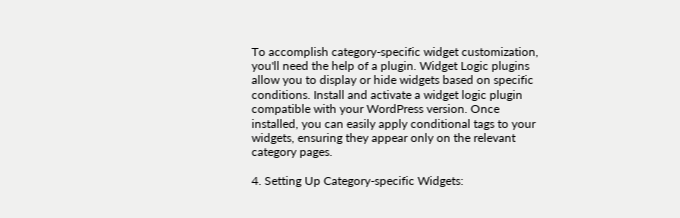To accomplish category-specific widget customization, you'll need the help of a plugin. Widget Logic plugins allow you to display or hide widgets based on specific conditions. Install and activate a widget logic plugin compatible with your WordPress version. Once installed, you can easily apply conditional tags to your widgets, ensuring they appear only on the relevant category pages.

4. Setting Up Category-specific Widgets: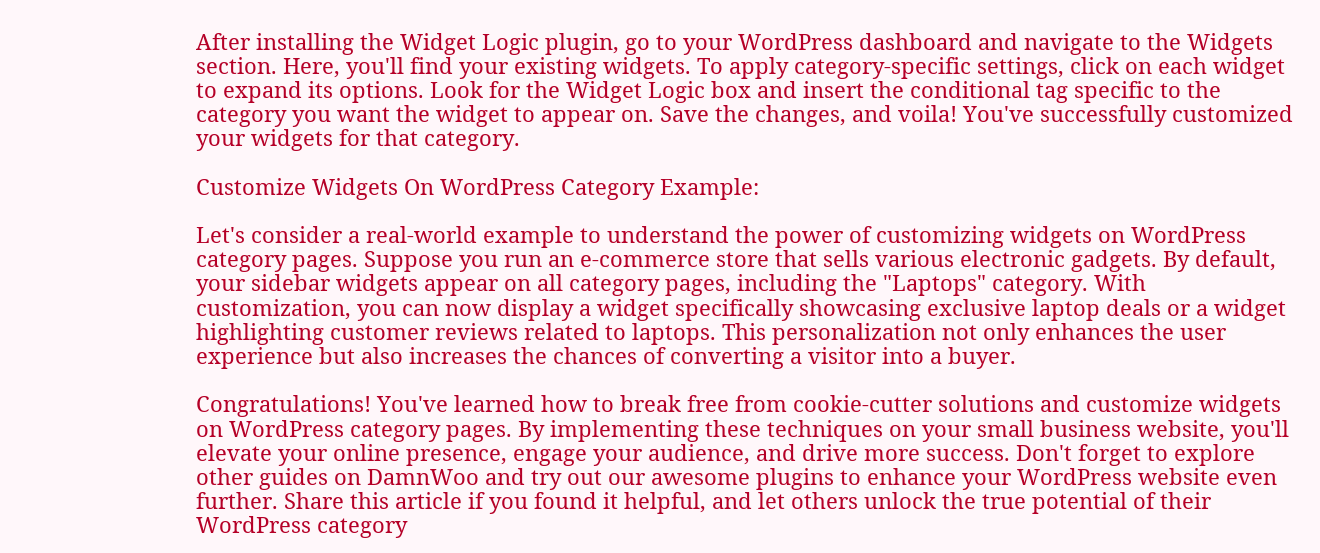After installing the Widget Logic plugin, go to your WordPress dashboard and navigate to the Widgets section. Here, you'll find your existing widgets. To apply category-specific settings, click on each widget to expand its options. Look for the Widget Logic box and insert the conditional tag specific to the category you want the widget to appear on. Save the changes, and voila! You've successfully customized your widgets for that category.

Customize Widgets On WordPress Category Example:

Let's consider a real-world example to understand the power of customizing widgets on WordPress category pages. Suppose you run an e-commerce store that sells various electronic gadgets. By default, your sidebar widgets appear on all category pages, including the "Laptops" category. With customization, you can now display a widget specifically showcasing exclusive laptop deals or a widget highlighting customer reviews related to laptops. This personalization not only enhances the user experience but also increases the chances of converting a visitor into a buyer.

Congratulations! You've learned how to break free from cookie-cutter solutions and customize widgets on WordPress category pages. By implementing these techniques on your small business website, you'll elevate your online presence, engage your audience, and drive more success. Don't forget to explore other guides on DamnWoo and try out our awesome plugins to enhance your WordPress website even further. Share this article if you found it helpful, and let others unlock the true potential of their WordPress category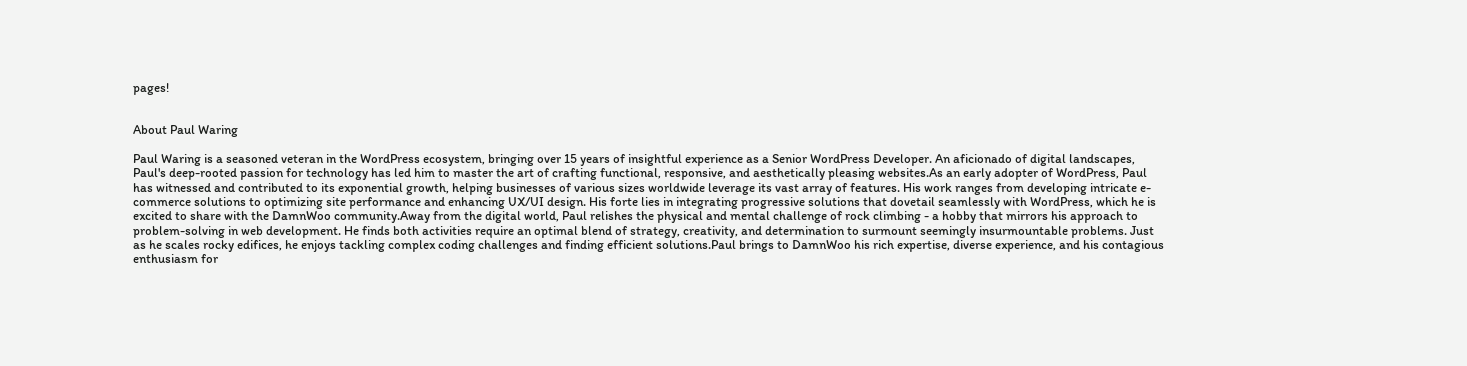pages!


About Paul Waring

Paul Waring is a seasoned veteran in the WordPress ecosystem, bringing over 15 years of insightful experience as a Senior WordPress Developer. An aficionado of digital landscapes, Paul's deep-rooted passion for technology has led him to master the art of crafting functional, responsive, and aesthetically pleasing websites.As an early adopter of WordPress, Paul has witnessed and contributed to its exponential growth, helping businesses of various sizes worldwide leverage its vast array of features. His work ranges from developing intricate e-commerce solutions to optimizing site performance and enhancing UX/UI design. His forte lies in integrating progressive solutions that dovetail seamlessly with WordPress, which he is excited to share with the DamnWoo community.Away from the digital world, Paul relishes the physical and mental challenge of rock climbing - a hobby that mirrors his approach to problem-solving in web development. He finds both activities require an optimal blend of strategy, creativity, and determination to surmount seemingly insurmountable problems. Just as he scales rocky edifices, he enjoys tackling complex coding challenges and finding efficient solutions.Paul brings to DamnWoo his rich expertise, diverse experience, and his contagious enthusiasm for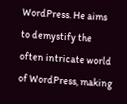WordPress. He aims to demystify the often intricate world of WordPress, making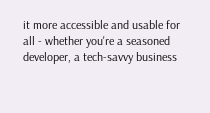it more accessible and usable for all - whether you're a seasoned developer, a tech-savvy business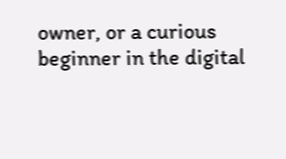owner, or a curious beginner in the digital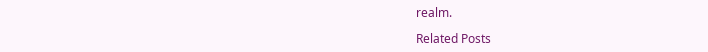realm.

Related Posts